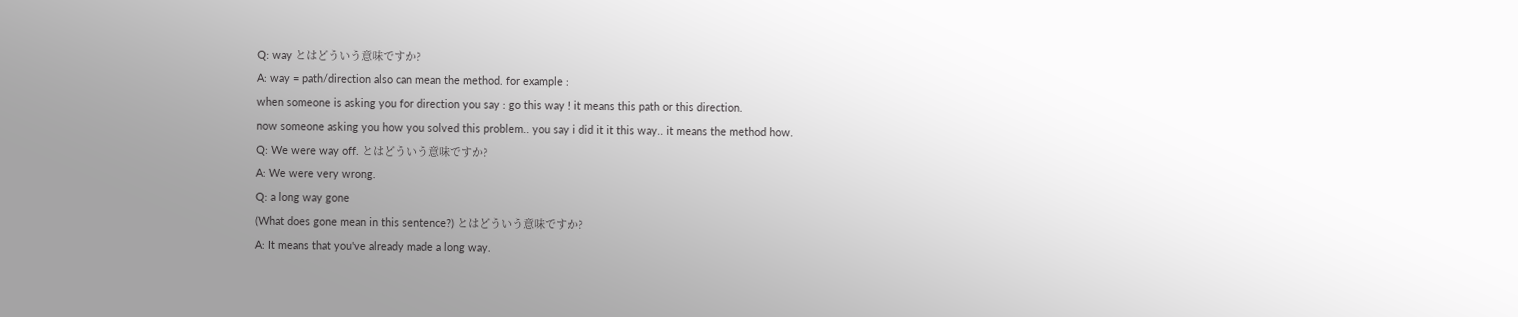Q: way とはどういう意味ですか?
A: way = path/direction also can mean the method. for example :
when someone is asking you for direction you say : go this way ! it means this path or this direction.
now someone asking you how you solved this problem.. you say i did it it this way.. it means the method how.
Q: We were way off. とはどういう意味ですか?
A: We were very wrong.
Q: a long way gone
(What does gone mean in this sentence?) とはどういう意味ですか?
A: It means that you've already made a long way.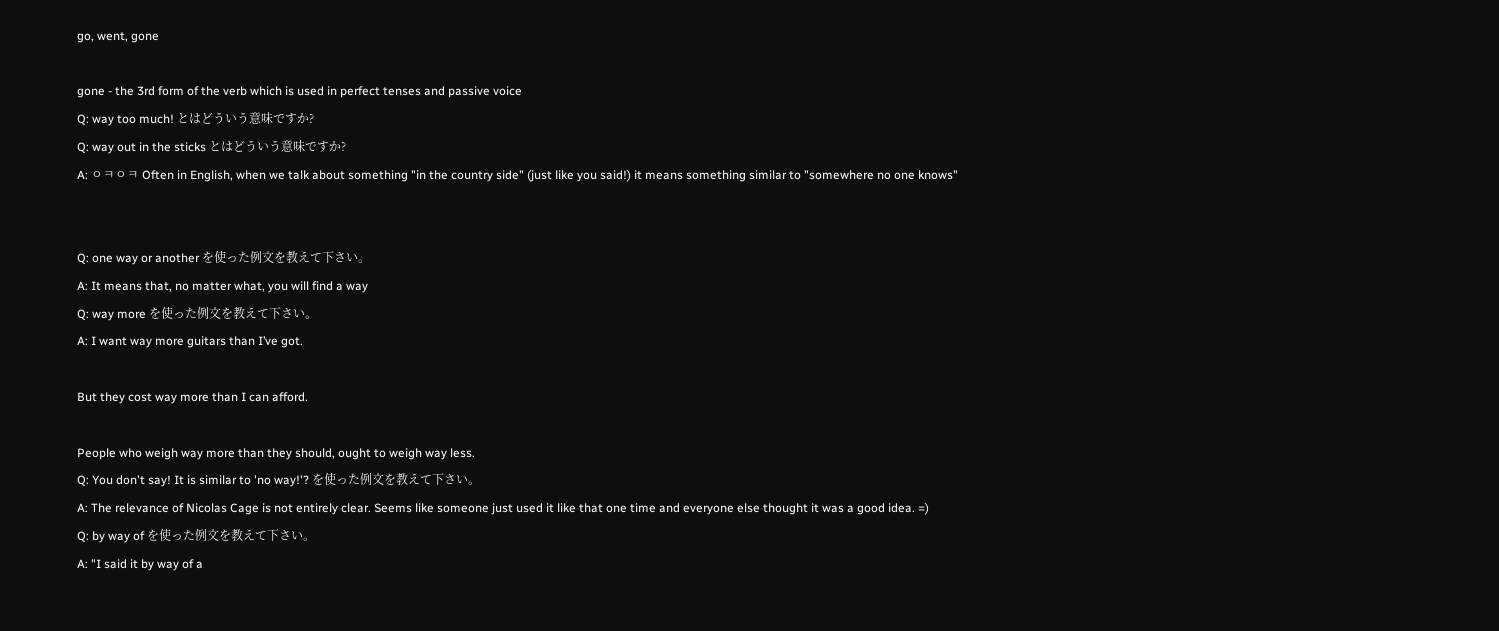go, went, gone

gone - the 3rd form of the verb which is used in perfect tenses and passive voice
Q: way too much! とはどういう意味ですか?
Q: way out in the sticks とはどういう意味ですか?
A: ㅇㅋㅇㅋ Often in English, when we talk about something "in the country side" (just like you said!) it means something similar to "somewhere no one knows"


Q: one way or another を使った例文を教えて下さい。
A: It means that, no matter what, you will find a way
Q: way more を使った例文を教えて下さい。
A: I want way more guitars than I’ve got.

But they cost way more than I can afford.

People who weigh way more than they should, ought to weigh way less.
Q: You don't say! It is similar to 'no way!'? を使った例文を教えて下さい。
A: The relevance of Nicolas Cage is not entirely clear. Seems like someone just used it like that one time and everyone else thought it was a good idea. =)
Q: by way of を使った例文を教えて下さい。
A: "I said it by way of a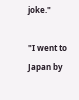joke."

"I went to Japan by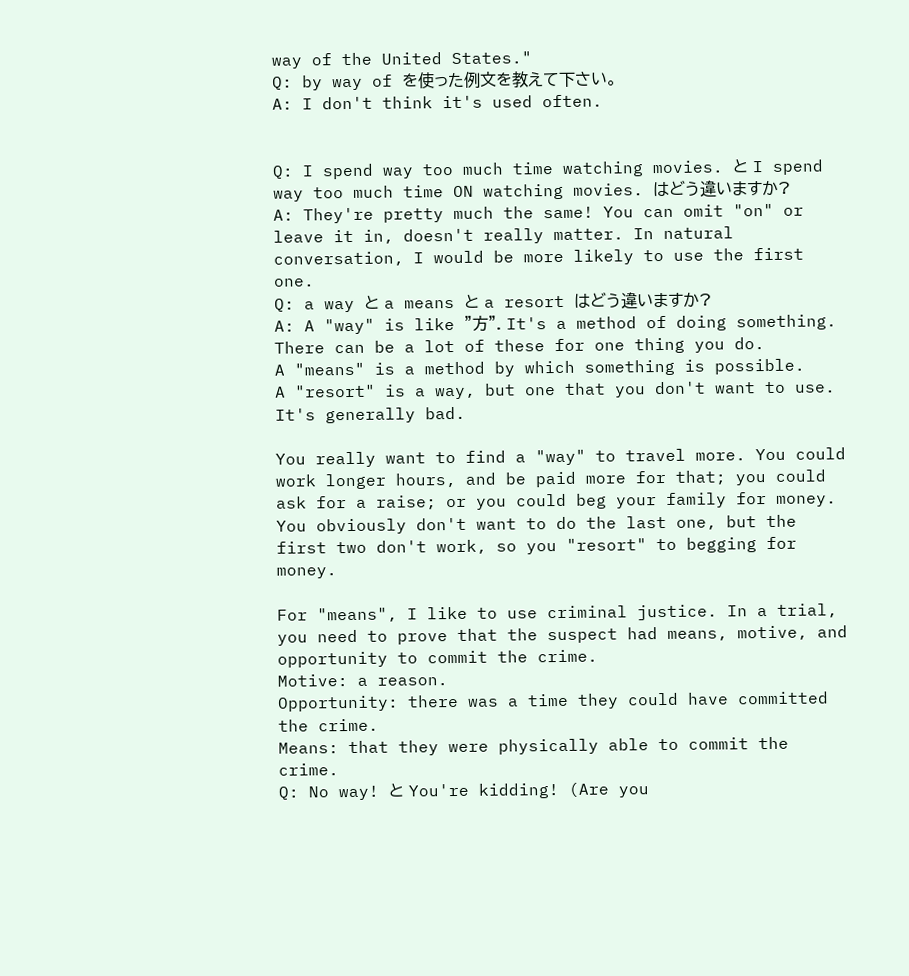way of the United States."
Q: by way of を使った例文を教えて下さい。
A: I don't think it's used often.


Q: I spend way too much time watching movies. と I spend way too much time ON watching movies. はどう違いますか?
A: They're pretty much the same! You can omit "on" or leave it in, doesn't really matter. In natural conversation, I would be more likely to use the first one.
Q: a way と a means と a resort はどう違いますか?
A: A "way" is like ”方”. It's a method of doing something. There can be a lot of these for one thing you do.
A "means" is a method by which something is possible.
A "resort" is a way, but one that you don't want to use. It's generally bad.

You really want to find a "way" to travel more. You could work longer hours, and be paid more for that; you could ask for a raise; or you could beg your family for money. You obviously don't want to do the last one, but the first two don't work, so you "resort" to begging for money.

For "means", I like to use criminal justice. In a trial, you need to prove that the suspect had means, motive, and opportunity to commit the crime.
Motive: a reason.
Opportunity: there was a time they could have committed the crime.
Means: that they were physically able to commit the crime.
Q: No way! と You're kidding! (Are you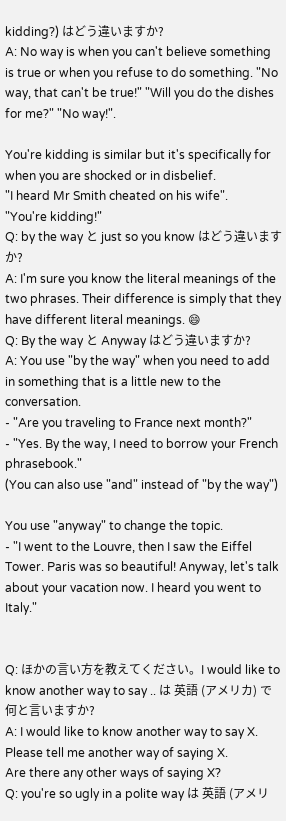kidding?) はどう違いますか?
A: No way is when you can't believe something is true or when you refuse to do something. "No way, that can't be true!" "Will you do the dishes for me?" "No way!".

You're kidding is similar but it's specifically for when you are shocked or in disbelief.
"I heard Mr Smith cheated on his wife".
"You're kidding!"
Q: by the way と just so you know はどう違いますか?
A: I'm sure you know the literal meanings of the two phrases. Their difference is simply that they have different literal meanings. 😄
Q: By the way と Anyway はどう違いますか?
A: You use "by the way" when you need to add in something that is a little new to the conversation.
- "Are you traveling to France next month?"
- "Yes. By the way, I need to borrow your French phrasebook."
(You can also use "and" instead of "by the way")

You use "anyway" to change the topic.
- "I went to the Louvre, then I saw the Eiffel Tower. Paris was so beautiful! Anyway, let's talk about your vacation now. I heard you went to Italy."


Q: ほかの言い方を教えてください。I would like to know another way to say .. は 英語 (アメリカ) で何と言いますか?
A: I would like to know another way to say X.
Please tell me another way of saying X.
Are there any other ways of saying X?
Q: you're so ugly in a polite way は 英語 (アメリ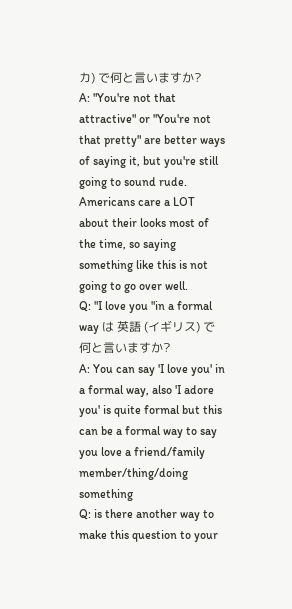カ) で何と言いますか?
A: "You're not that attractive" or "You're not that pretty" are better ways of saying it, but you're still going to sound rude. Americans care a LOT about their looks most of the time, so saying something like this is not going to go over well.
Q: "I love you "in a formal way は 英語 (イギリス) で何と言いますか?
A: You can say 'I love you' in a formal way, also 'I adore you' is quite formal but this can be a formal way to say you love a friend/family member/thing/doing something
Q: is there another way to make this question to your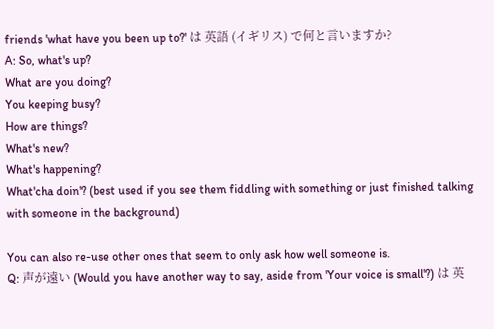friends 'what have you been up to?' は 英語 (イギリス) で何と言いますか?
A: So, what's up?
What are you doing?
You keeping busy?
How are things?
What's new?
What's happening?
What'cha doin'? (best used if you see them fiddling with something or just finished talking with someone in the background)

You can also re-use other ones that seem to only ask how well someone is.
Q: 声が遠い (Would you have another way to say, aside from 'Your voice is small'?) は 英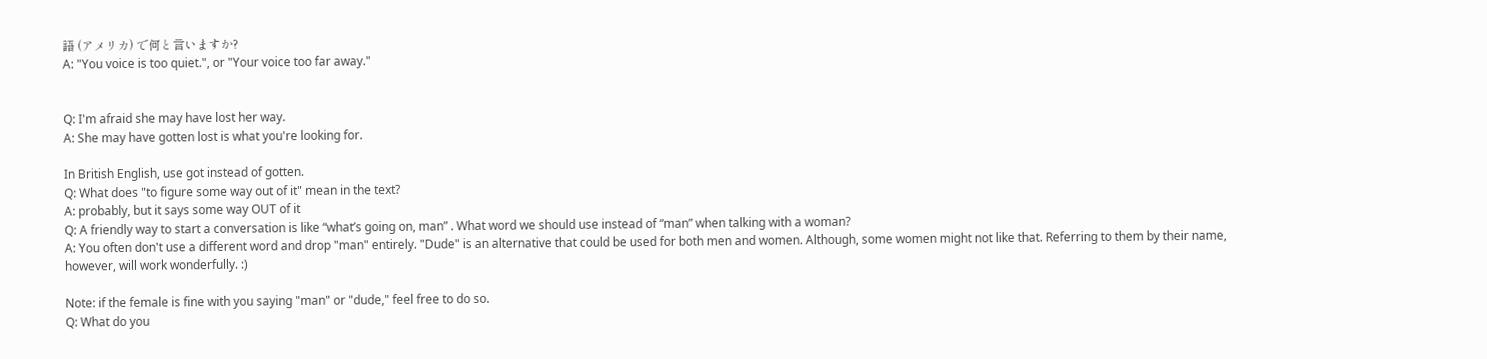語 (アメリカ) で何と言いますか?
A: "You voice is too quiet.", or "Your voice too far away."


Q: I'm afraid she may have lost her way.
A: She may have gotten lost is what you're looking for.

In British English, use got instead of gotten.
Q: What does "to figure some way out of it" mean in the text?
A: probably, but it says some way OUT of it
Q: A friendly way to start a conversation is like “what’s going on, man” . What word we should use instead of “man” when talking with a woman?
A: You often don't use a different word and drop "man" entirely. "Dude" is an alternative that could be used for both men and women. Although, some women might not like that. Referring to them by their name, however, will work wonderfully. :)

Note: if the female is fine with you saying "man" or "dude," feel free to do so.
Q: What do you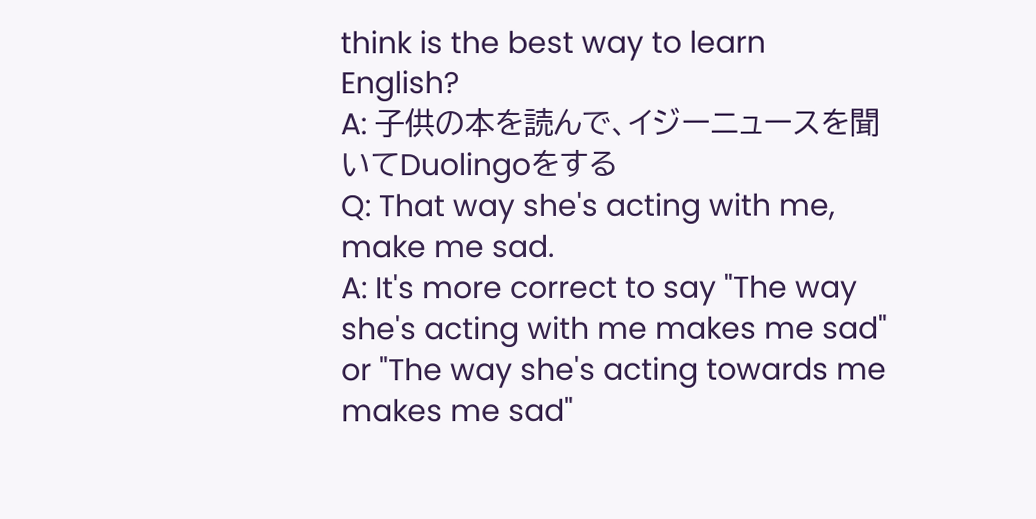think is the best way to learn English?
A: 子供の本を読んで、イジーニュースを聞いてDuolingoをする
Q: That way she's acting with me, make me sad.
A: It's more correct to say "The way she's acting with me makes me sad" or "The way she's acting towards me makes me sad"